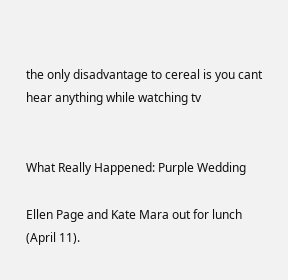the only disadvantage to cereal is you cant hear anything while watching tv


What Really Happened: Purple Wedding

Ellen Page and Kate Mara out for lunch (April 11).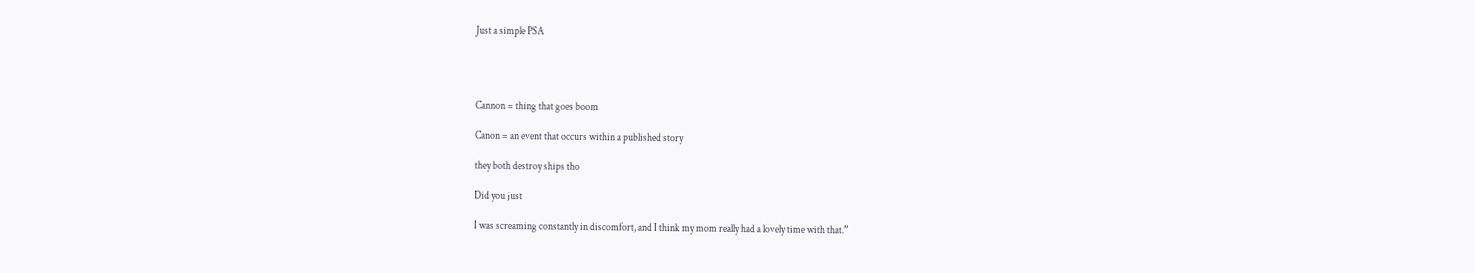Just a simple PSA




Cannon = thing that goes boom

Canon = an event that occurs within a published story

they both destroy ships tho

Did you just

I was screaming constantly in discomfort, and I think my mom really had a lovely time with that.”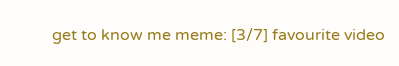get to know me meme: [3/7] favourite video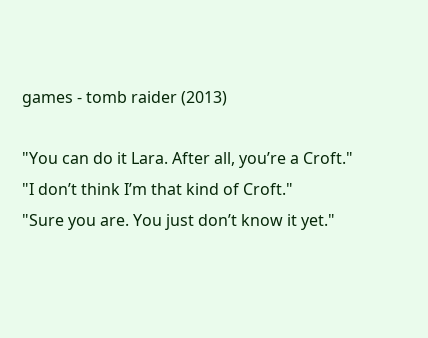games - tomb raider (2013)

"You can do it Lara. After all, you’re a Croft."
"I don’t think I’m that kind of Croft."
"Sure you are. You just don’t know it yet."